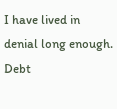I have lived in denial long enough.
Debt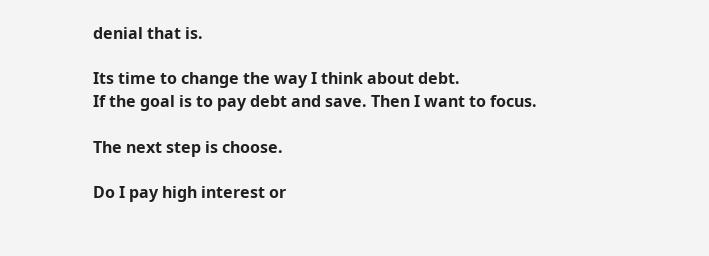denial that is.

Its time to change the way I think about debt.
If the goal is to pay debt and save. Then I want to focus.

The next step is choose.

Do I pay high interest or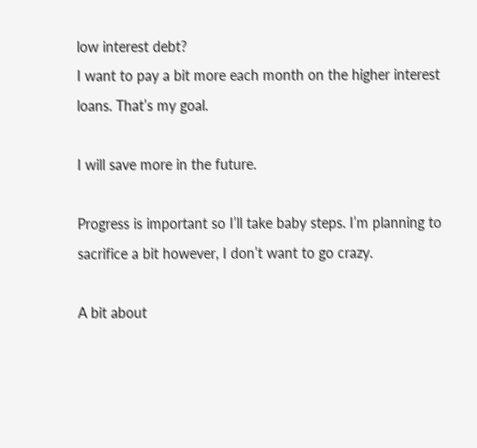low interest debt?
I want to pay a bit more each month on the higher interest loans. That’s my goal.

I will save more in the future.

Progress is important so I’ll take baby steps. I’m planning to sacrifice a bit however, I don’t want to go crazy.

A bit about